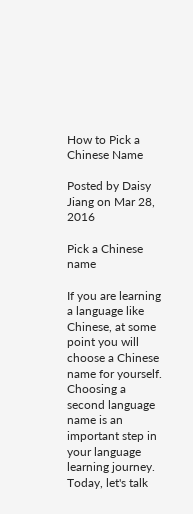How to Pick a Chinese Name

Posted by Daisy Jiang on Mar 28, 2016

Pick a Chinese name

If you are learning a language like Chinese, at some point you will choose a Chinese name for yourself. Choosing a second language name is an important step in your language learning journey. Today, let's talk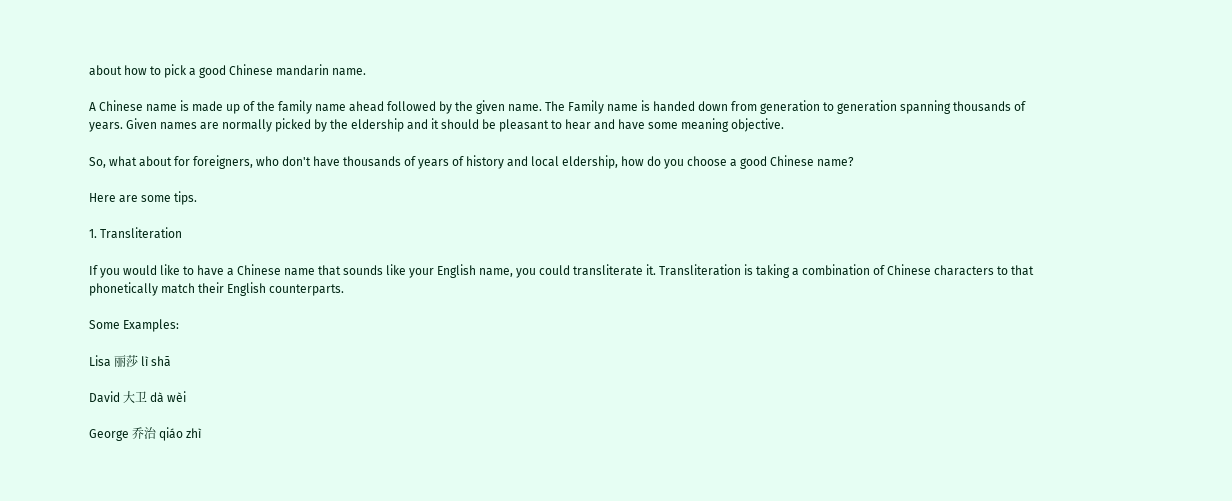about how to pick a good Chinese mandarin name.

A Chinese name is made up of the family name ahead followed by the given name. The Family name is handed down from generation to generation spanning thousands of years. Given names are normally picked by the eldership and it should be pleasant to hear and have some meaning objective.

So, what about for foreigners, who don't have thousands of years of history and local eldership, how do you choose a good Chinese name?

Here are some tips.

1. Transliteration

If you would like to have a Chinese name that sounds like your English name, you could transliterate it. Transliteration is taking a combination of Chinese characters to that phonetically match their English counterparts.

Some Examples:

Lisa 丽莎 lì shā

David 大卫 dà wèi

George 乔治 qiáo zhì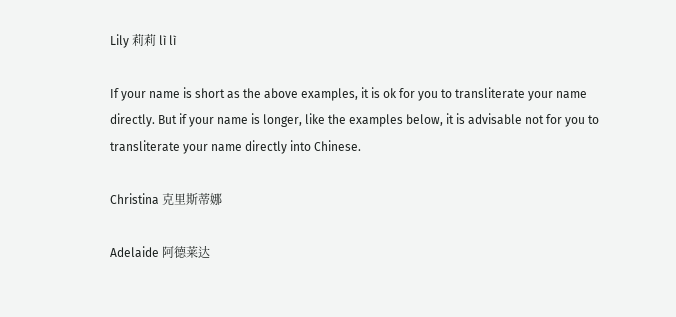Lily 莉莉 lì lì

If your name is short as the above examples, it is ok for you to transliterate your name directly. But if your name is longer, like the examples below, it is advisable not for you to transliterate your name directly into Chinese.

Christina 克里斯蒂娜

Adelaide 阿德莱达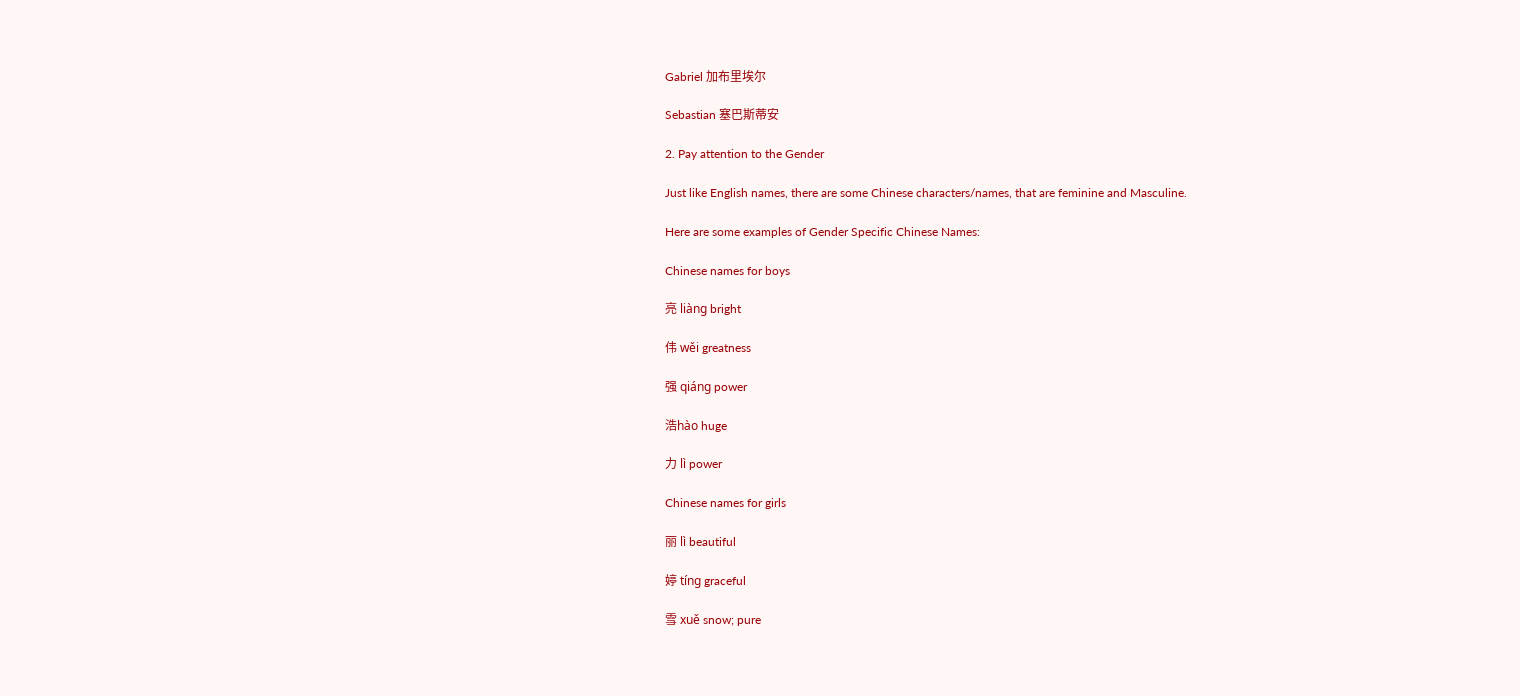Gabriel 加布里埃尔

Sebastian 塞巴斯蒂安

2. Pay attention to the Gender

Just like English names, there are some Chinese characters/names, that are feminine and Masculine.

Here are some examples of Gender Specific Chinese Names:

Chinese names for boys

亮 liànɡ bright

伟 wěi greatness

强 qiánɡ power

浩hào huge

力 lì power

Chinese names for girls

丽 lì beautiful

婷 tínɡ graceful

雪 xuě snow; pure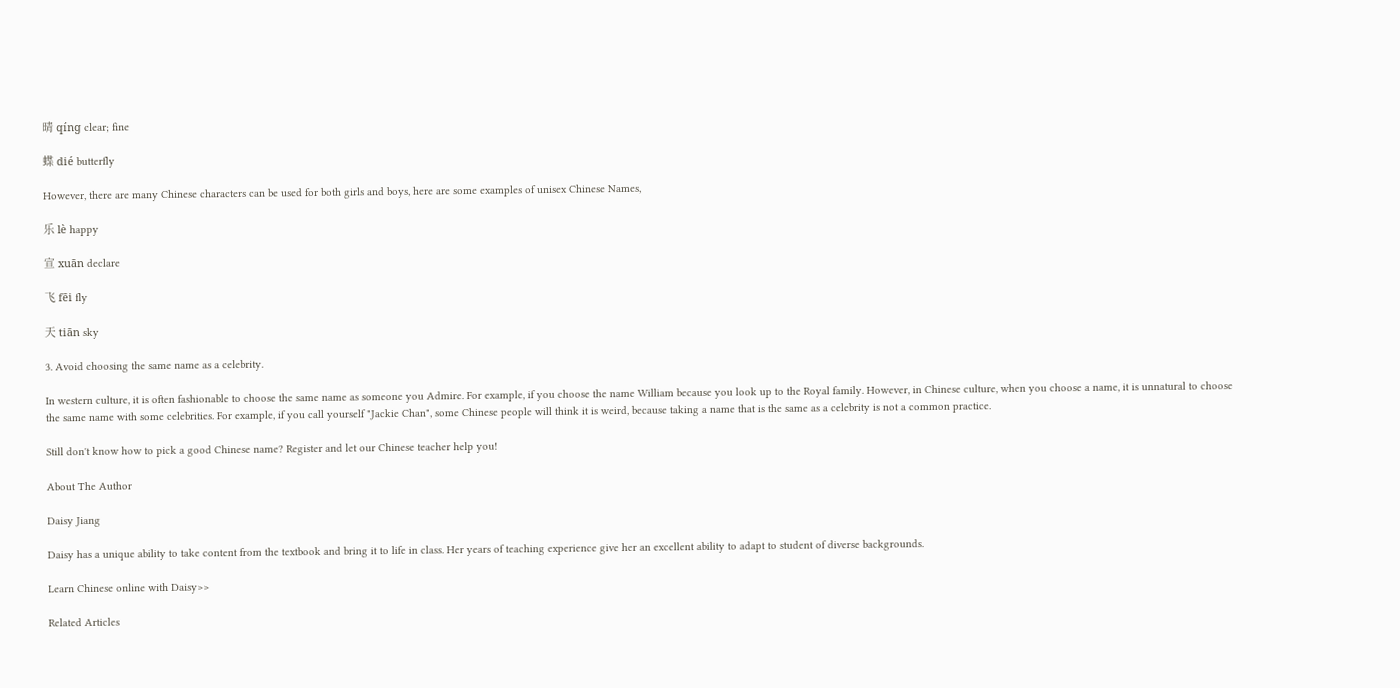晴 qínɡ clear; fine

蝶 dié butterfly

However, there are many Chinese characters can be used for both girls and boys, here are some examples of unisex Chinese Names,

乐 lè happy

宣 xuān declare

飞 fēi fly

天 tiān sky

3. Avoid choosing the same name as a celebrity.

In western culture, it is often fashionable to choose the same name as someone you Admire. For example, if you choose the name William because you look up to the Royal family. However, in Chinese culture, when you choose a name, it is unnatural to choose the same name with some celebrities. For example, if you call yourself "Jackie Chan", some Chinese people will think it is weird, because taking a name that is the same as a celebrity is not a common practice.

Still don't know how to pick a good Chinese name? Register and let our Chinese teacher help you!

About The Author

Daisy Jiang

Daisy has a unique ability to take content from the textbook and bring it to life in class. Her years of teaching experience give her an excellent ability to adapt to student of diverse backgrounds.

Learn Chinese online with Daisy>>

Related Articles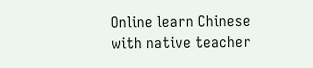Online learn Chinese with native teacher